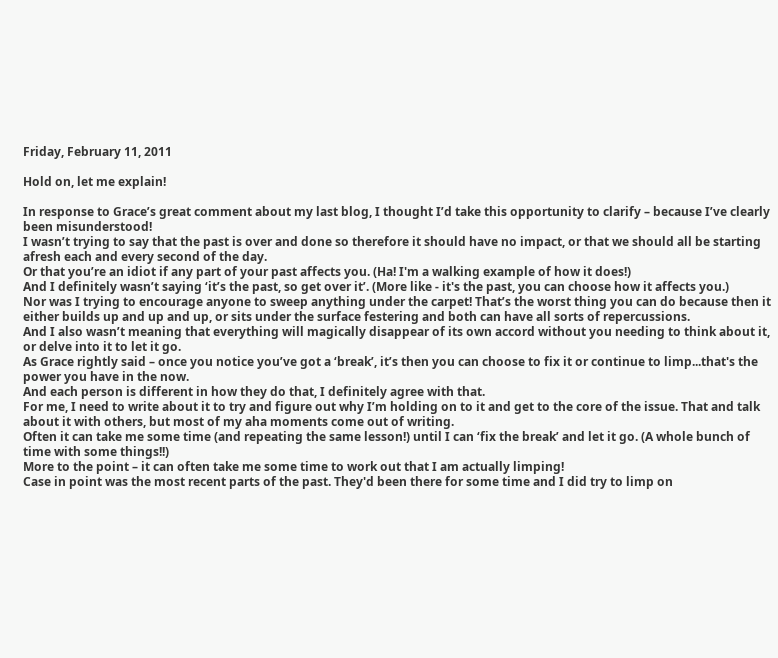Friday, February 11, 2011

Hold on, let me explain!

In response to Grace’s great comment about my last blog, I thought I’d take this opportunity to clarify – because I’ve clearly been misunderstood!
I wasn’t trying to say that the past is over and done so therefore it should have no impact, or that we should all be starting afresh each and every second of the day.
Or that you’re an idiot if any part of your past affects you. (Ha! I'm a walking example of how it does!)
And I definitely wasn’t saying ‘it’s the past, so get over it’. (More like - it's the past, you can choose how it affects you.)
Nor was I trying to encourage anyone to sweep anything under the carpet! That’s the worst thing you can do because then it either builds up and up and up, or sits under the surface festering and both can have all sorts of repercussions.
And I also wasn’t meaning that everything will magically disappear of its own accord without you needing to think about it, or delve into it to let it go.
As Grace rightly said – once you notice you’ve got a ‘break’, it’s then you can choose to fix it or continue to limp...that's the power you have in the now.
And each person is different in how they do that, I definitely agree with that.
For me, I need to write about it to try and figure out why I’m holding on to it and get to the core of the issue. That and talk about it with others, but most of my aha moments come out of writing.
Often it can take me some time (and repeating the same lesson!) until I can ‘fix the break’ and let it go. (A whole bunch of time with some things!!)
More to the point – it can often take me some time to work out that I am actually limping!
Case in point was the most recent parts of the past. They'd been there for some time and I did try to limp on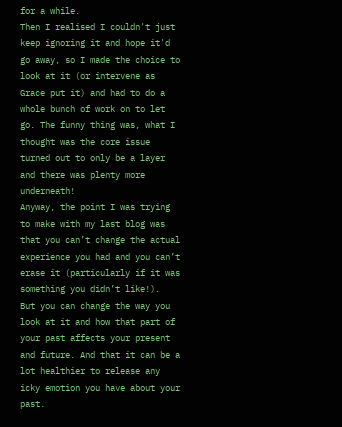for a while.
Then I realised I couldn't just keep ignoring it and hope it'd go away, so I made the choice to look at it (or intervene as Grace put it) and had to do a whole bunch of work on to let go. The funny thing was, what I thought was the core issue turned out to only be a layer and there was plenty more underneath!
Anyway, the point I was trying to make with my last blog was that you can’t change the actual experience you had and you can’t erase it (particularly if it was something you didn’t like!).
But you can change the way you look at it and how that part of your past affects your present and future. And that it can be a lot healthier to release any icky emotion you have about your past.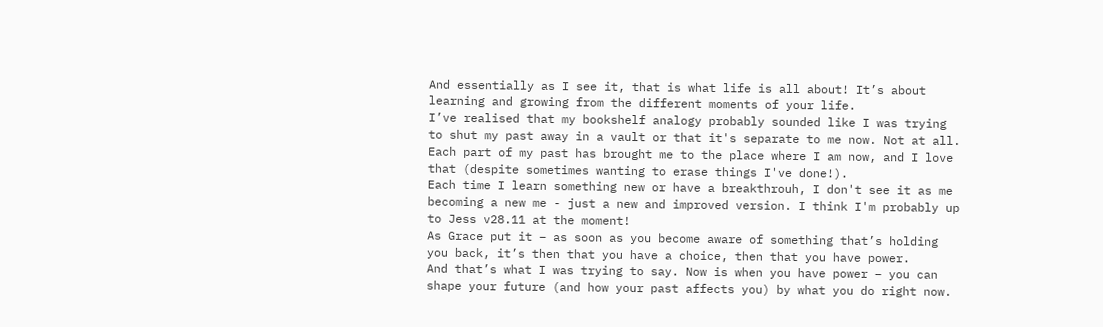And essentially as I see it, that is what life is all about! It’s about learning and growing from the different moments of your life.
I’ve realised that my bookshelf analogy probably sounded like I was trying to shut my past away in a vault or that it's separate to me now. Not at all. Each part of my past has brought me to the place where I am now, and I love that (despite sometimes wanting to erase things I've done!).
Each time I learn something new or have a breakthrouh, I don't see it as me becoming a new me - just a new and improved version. I think I'm probably up to Jess v28.11 at the moment!
As Grace put it – as soon as you become aware of something that’s holding you back, it’s then that you have a choice, then that you have power.
And that’s what I was trying to say. Now is when you have power – you can shape your future (and how your past affects you) by what you do right now.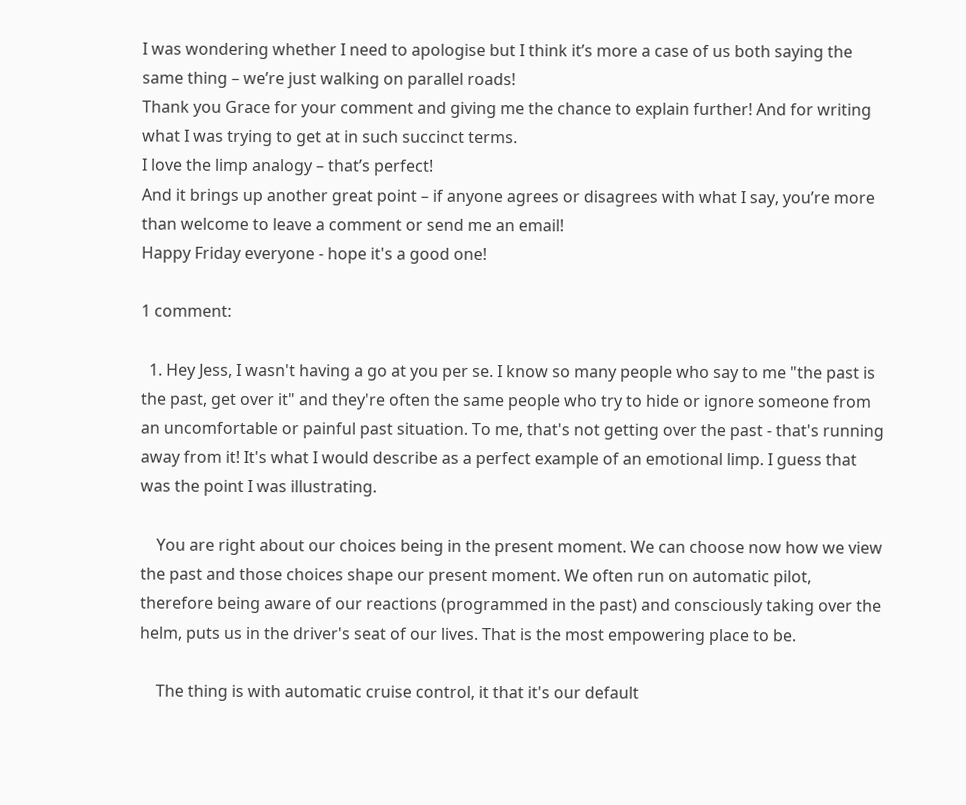I was wondering whether I need to apologise but I think it’s more a case of us both saying the same thing – we’re just walking on parallel roads!
Thank you Grace for your comment and giving me the chance to explain further! And for writing what I was trying to get at in such succinct terms.
I love the limp analogy – that’s perfect!
And it brings up another great point – if anyone agrees or disagrees with what I say, you’re more than welcome to leave a comment or send me an email!
Happy Friday everyone - hope it's a good one!

1 comment:

  1. Hey Jess, I wasn't having a go at you per se. I know so many people who say to me "the past is the past, get over it" and they're often the same people who try to hide or ignore someone from an uncomfortable or painful past situation. To me, that's not getting over the past - that's running away from it! It's what I would describe as a perfect example of an emotional limp. I guess that was the point I was illustrating.

    You are right about our choices being in the present moment. We can choose now how we view the past and those choices shape our present moment. We often run on automatic pilot, therefore being aware of our reactions (programmed in the past) and consciously taking over the helm, puts us in the driver's seat of our lives. That is the most empowering place to be.

    The thing is with automatic cruise control, it that it's our default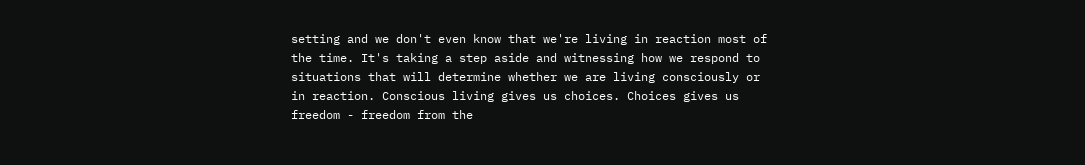setting and we don't even know that we're living in reaction most of the time. It's taking a step aside and witnessing how we respond to situations that will determine whether we are living consciously or in reaction. Conscious living gives us choices. Choices gives us freedom - freedom from the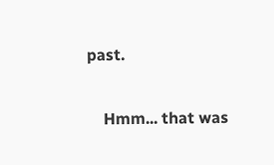past.

    Hmm... that was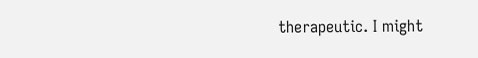therapeutic. I might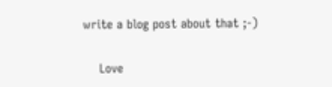write a blog post about that ;-)

    Love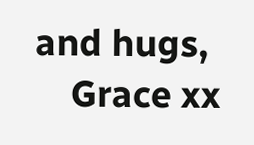and hugs,
    Grace xx